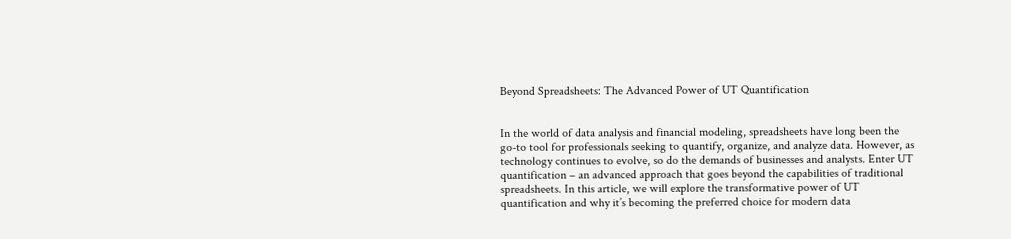Beyond Spreadsheets: The Advanced Power of UT Quantification


In the world of data analysis and financial modeling, spreadsheets have long been the go-to tool for professionals seeking to quantify, organize, and analyze data. However, as technology continues to evolve, so do the demands of businesses and analysts. Enter UT quantification – an advanced approach that goes beyond the capabilities of traditional spreadsheets. In this article, we will explore the transformative power of UT quantification and why it’s becoming the preferred choice for modern data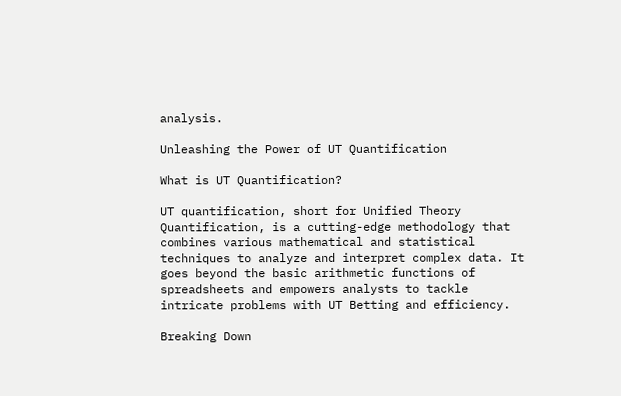analysis.

Unleashing the Power of UT Quantification

What is UT Quantification?

UT quantification, short for Unified Theory Quantification, is a cutting-edge methodology that combines various mathematical and statistical techniques to analyze and interpret complex data. It goes beyond the basic arithmetic functions of spreadsheets and empowers analysts to tackle intricate problems with UT Betting and efficiency.

Breaking Down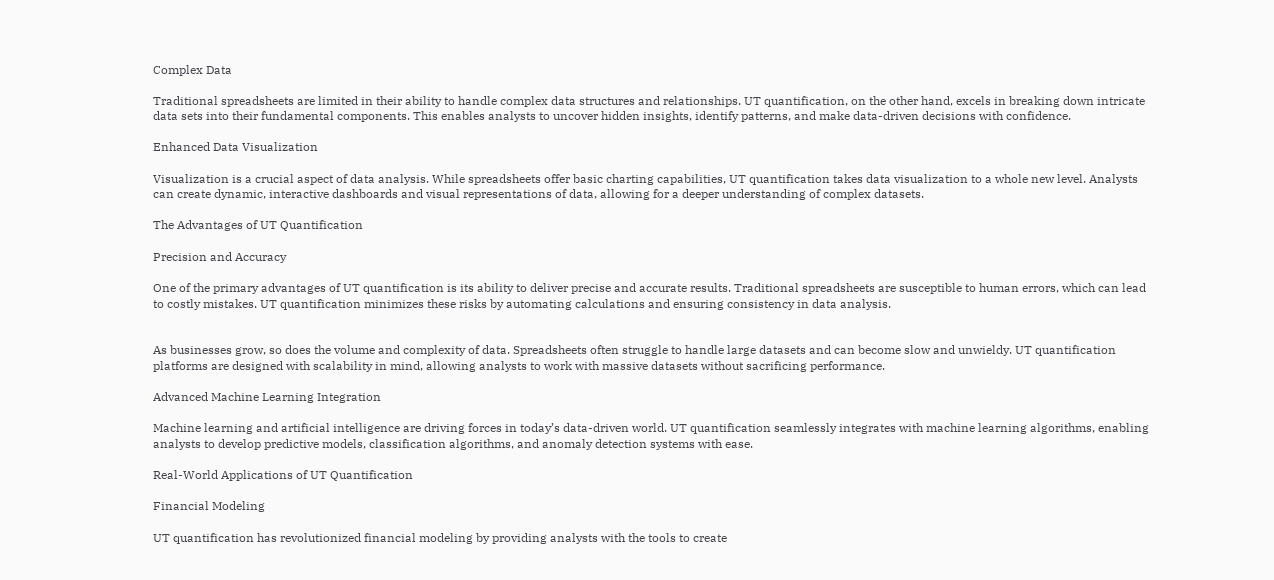Complex Data

Traditional spreadsheets are limited in their ability to handle complex data structures and relationships. UT quantification, on the other hand, excels in breaking down intricate data sets into their fundamental components. This enables analysts to uncover hidden insights, identify patterns, and make data-driven decisions with confidence.

Enhanced Data Visualization

Visualization is a crucial aspect of data analysis. While spreadsheets offer basic charting capabilities, UT quantification takes data visualization to a whole new level. Analysts can create dynamic, interactive dashboards and visual representations of data, allowing for a deeper understanding of complex datasets.

The Advantages of UT Quantification

Precision and Accuracy

One of the primary advantages of UT quantification is its ability to deliver precise and accurate results. Traditional spreadsheets are susceptible to human errors, which can lead to costly mistakes. UT quantification minimizes these risks by automating calculations and ensuring consistency in data analysis.


As businesses grow, so does the volume and complexity of data. Spreadsheets often struggle to handle large datasets and can become slow and unwieldy. UT quantification platforms are designed with scalability in mind, allowing analysts to work with massive datasets without sacrificing performance.

Advanced Machine Learning Integration

Machine learning and artificial intelligence are driving forces in today’s data-driven world. UT quantification seamlessly integrates with machine learning algorithms, enabling analysts to develop predictive models, classification algorithms, and anomaly detection systems with ease.

Real-World Applications of UT Quantification

Financial Modeling

UT quantification has revolutionized financial modeling by providing analysts with the tools to create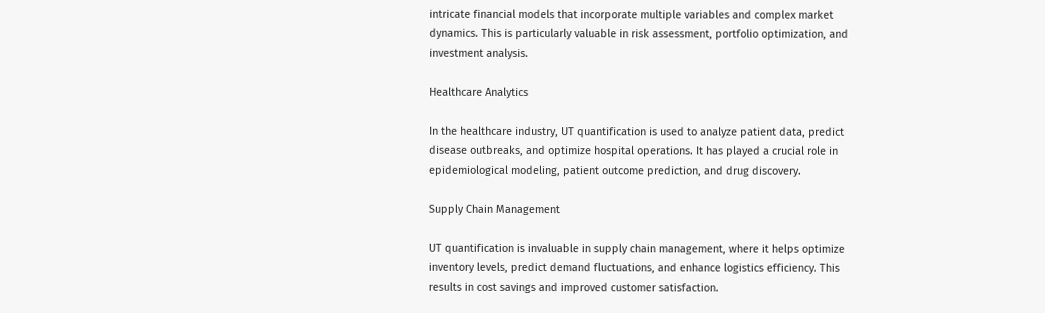intricate financial models that incorporate multiple variables and complex market dynamics. This is particularly valuable in risk assessment, portfolio optimization, and investment analysis.

Healthcare Analytics

In the healthcare industry, UT quantification is used to analyze patient data, predict disease outbreaks, and optimize hospital operations. It has played a crucial role in epidemiological modeling, patient outcome prediction, and drug discovery.

Supply Chain Management

UT quantification is invaluable in supply chain management, where it helps optimize inventory levels, predict demand fluctuations, and enhance logistics efficiency. This results in cost savings and improved customer satisfaction.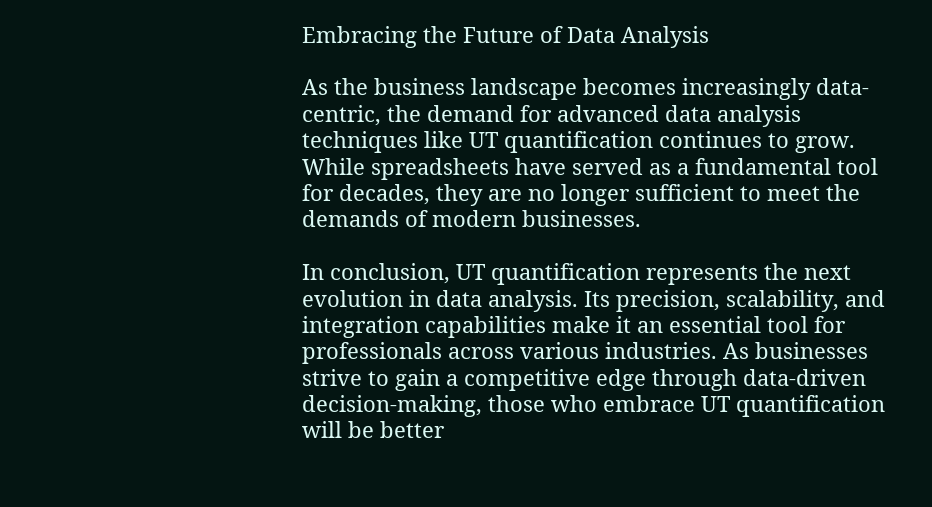Embracing the Future of Data Analysis

As the business landscape becomes increasingly data-centric, the demand for advanced data analysis techniques like UT quantification continues to grow. While spreadsheets have served as a fundamental tool for decades, they are no longer sufficient to meet the demands of modern businesses.

In conclusion, UT quantification represents the next evolution in data analysis. Its precision, scalability, and integration capabilities make it an essential tool for professionals across various industries. As businesses strive to gain a competitive edge through data-driven decision-making, those who embrace UT quantification will be better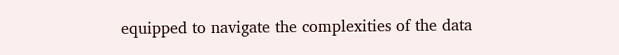equipped to navigate the complexities of the data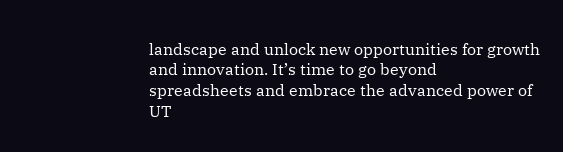landscape and unlock new opportunities for growth and innovation. It’s time to go beyond spreadsheets and embrace the advanced power of UT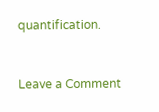quantification.


Leave a Comment